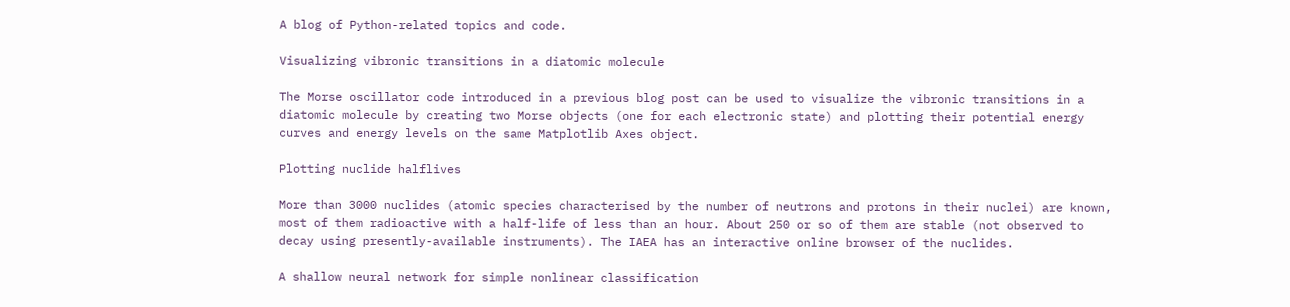A blog of Python-related topics and code.

Visualizing vibronic transitions in a diatomic molecule

The Morse oscillator code introduced in a previous blog post can be used to visualize the vibronic transitions in a diatomic molecule by creating two Morse objects (one for each electronic state) and plotting their potential energy curves and energy levels on the same Matplotlib Axes object.

Plotting nuclide halflives

More than 3000 nuclides (atomic species characterised by the number of neutrons and protons in their nuclei) are known, most of them radioactive with a half-life of less than an hour. About 250 or so of them are stable (not observed to decay using presently-available instruments). The IAEA has an interactive online browser of the nuclides.

A shallow neural network for simple nonlinear classification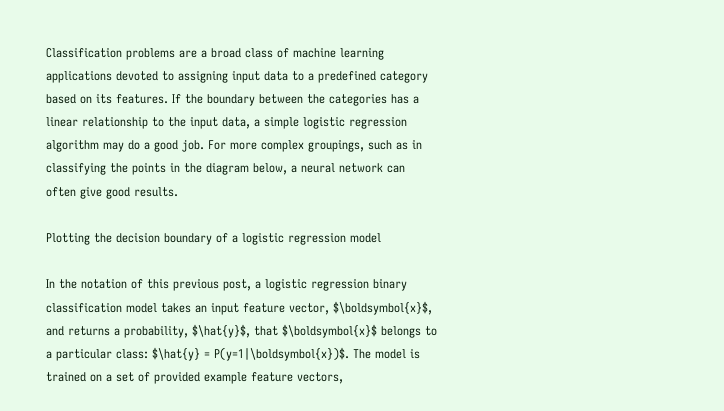Classification problems are a broad class of machine learning applications devoted to assigning input data to a predefined category based on its features. If the boundary between the categories has a linear relationship to the input data, a simple logistic regression algorithm may do a good job. For more complex groupings, such as in classifying the points in the diagram below, a neural network can often give good results.

Plotting the decision boundary of a logistic regression model

In the notation of this previous post, a logistic regression binary classification model takes an input feature vector, $\boldsymbol{x}$, and returns a probability, $\hat{y}$, that $\boldsymbol{x}$ belongs to a particular class: $\hat{y} = P(y=1|\boldsymbol{x})$. The model is trained on a set of provided example feature vectors,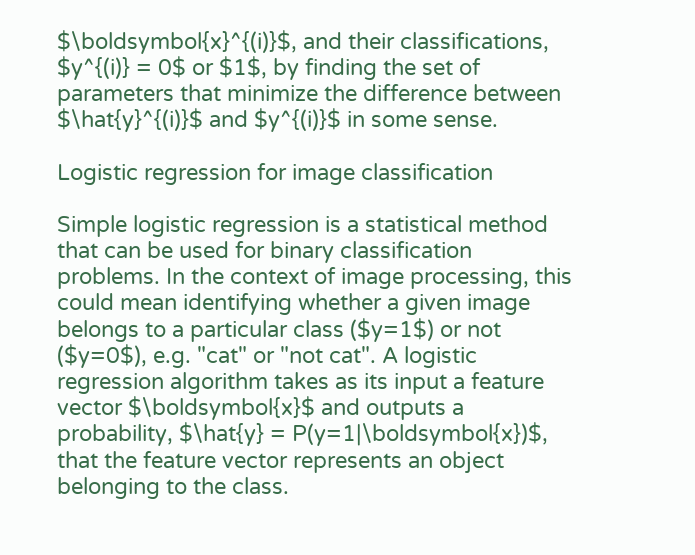$\boldsymbol{x}^{(i)}$, and their classifications, $y^{(i)} = 0$ or $1$, by finding the set of parameters that minimize the difference between $\hat{y}^{(i)}$ and $y^{(i)}$ in some sense.

Logistic regression for image classification

Simple logistic regression is a statistical method that can be used for binary classification problems. In the context of image processing, this could mean identifying whether a given image belongs to a particular class ($y=1$) or not ($y=0$), e.g. "cat" or "not cat". A logistic regression algorithm takes as its input a feature vector $\boldsymbol{x}$ and outputs a probability, $\hat{y} = P(y=1|\boldsymbol{x})$, that the feature vector represents an object belonging to the class.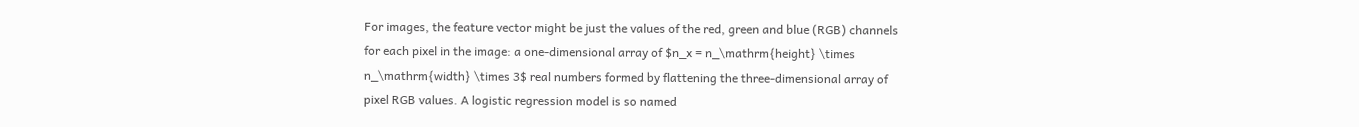For images, the feature vector might be just the values of the red, green and blue (RGB) channels for each pixel in the image: a one-dimensional array of $n_x = n_\mathrm{height} \times n_\mathrm{width} \times 3$ real numbers formed by flattening the three-dimensional array of pixel RGB values. A logistic regression model is so named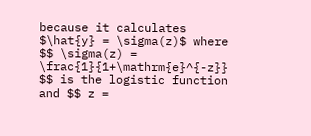because it calculates $\hat{y} = \sigma(z)$ where $$ \sigma(z) = \frac{1}{1+\mathrm{e}^{-z}} $$ is the logistic function and $$ z =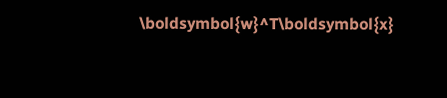\boldsymbol{w}^T\boldsymbol{x}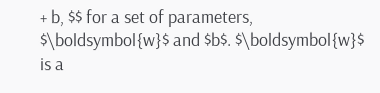+ b, $$ for a set of parameters, $\boldsymbol{w}$ and $b$. $\boldsymbol{w}$ is a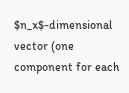$n_x$-dimensional vector (one component for each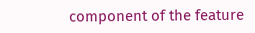component of the feature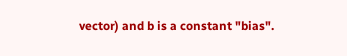vector) and b is a constant "bias".